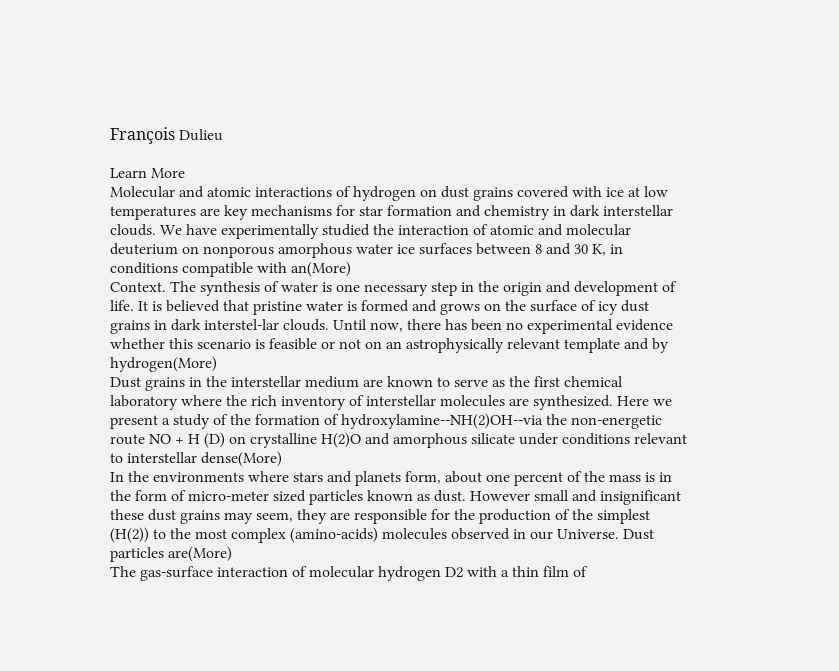François Dulieu

Learn More
Molecular and atomic interactions of hydrogen on dust grains covered with ice at low temperatures are key mechanisms for star formation and chemistry in dark interstellar clouds. We have experimentally studied the interaction of atomic and molecular deuterium on nonporous amorphous water ice surfaces between 8 and 30 K, in conditions compatible with an(More)
Context. The synthesis of water is one necessary step in the origin and development of life. It is believed that pristine water is formed and grows on the surface of icy dust grains in dark interstel-lar clouds. Until now, there has been no experimental evidence whether this scenario is feasible or not on an astrophysically relevant template and by hydrogen(More)
Dust grains in the interstellar medium are known to serve as the first chemical laboratory where the rich inventory of interstellar molecules are synthesized. Here we present a study of the formation of hydroxylamine--NH(2)OH--via the non-energetic route NO + H (D) on crystalline H(2)O and amorphous silicate under conditions relevant to interstellar dense(More)
In the environments where stars and planets form, about one percent of the mass is in the form of micro-meter sized particles known as dust. However small and insignificant these dust grains may seem, they are responsible for the production of the simplest (H(2)) to the most complex (amino-acids) molecules observed in our Universe. Dust particles are(More)
The gas-surface interaction of molecular hydrogen D2 with a thin film of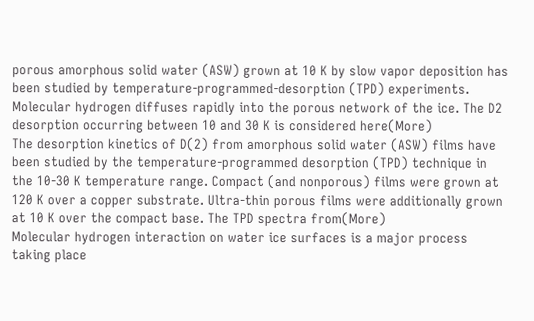porous amorphous solid water (ASW) grown at 10 K by slow vapor deposition has been studied by temperature-programmed-desorption (TPD) experiments. Molecular hydrogen diffuses rapidly into the porous network of the ice. The D2 desorption occurring between 10 and 30 K is considered here(More)
The desorption kinetics of D(2) from amorphous solid water (ASW) films have been studied by the temperature-programmed desorption (TPD) technique in the 10-30 K temperature range. Compact (and nonporous) films were grown at 120 K over a copper substrate. Ultra-thin porous films were additionally grown at 10 K over the compact base. The TPD spectra from(More)
Molecular hydrogen interaction on water ice surfaces is a major process taking place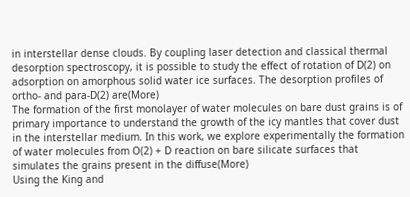in interstellar dense clouds. By coupling laser detection and classical thermal desorption spectroscopy, it is possible to study the effect of rotation of D(2) on adsorption on amorphous solid water ice surfaces. The desorption profiles of ortho- and para-D(2) are(More)
The formation of the first monolayer of water molecules on bare dust grains is of primary importance to understand the growth of the icy mantles that cover dust in the interstellar medium. In this work, we explore experimentally the formation of water molecules from O(2) + D reaction on bare silicate surfaces that simulates the grains present in the diffuse(More)
Using the King and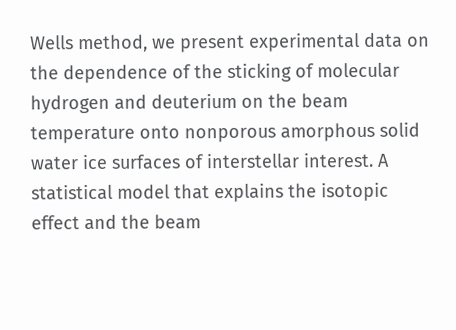Wells method, we present experimental data on the dependence of the sticking of molecular hydrogen and deuterium on the beam temperature onto nonporous amorphous solid water ice surfaces of interstellar interest. A statistical model that explains the isotopic effect and the beam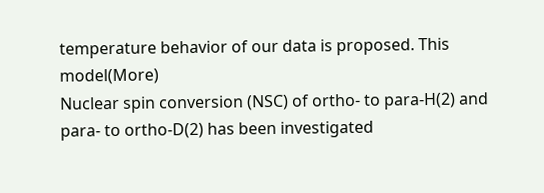temperature behavior of our data is proposed. This model(More)
Nuclear spin conversion (NSC) of ortho- to para-H(2) and para- to ortho-D(2) has been investigated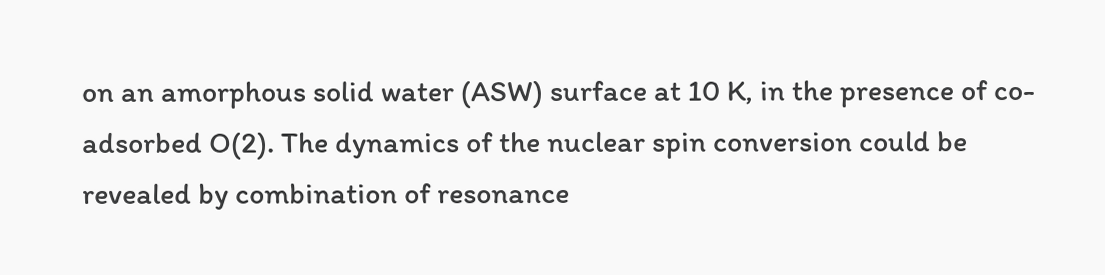on an amorphous solid water (ASW) surface at 10 K, in the presence of co-adsorbed O(2). The dynamics of the nuclear spin conversion could be revealed by combination of resonance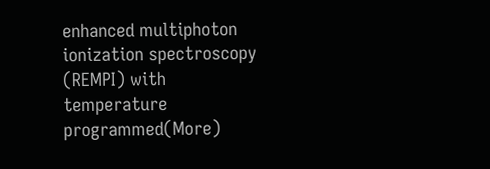enhanced multiphoton ionization spectroscopy (REMPI) with temperature programmed(More)